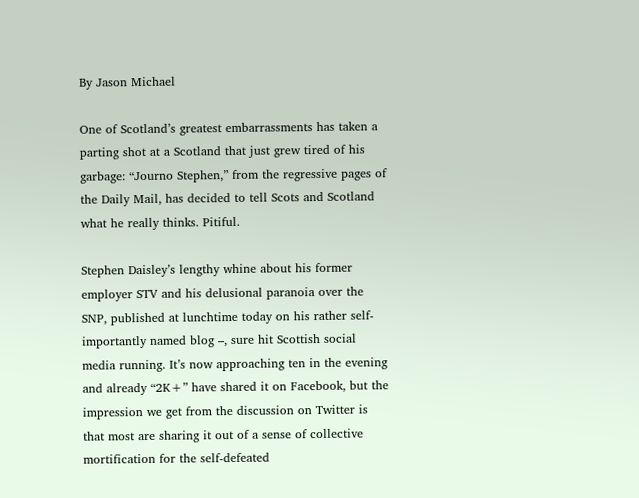By Jason Michael

One of Scotland’s greatest embarrassments has taken a parting shot at a Scotland that just grew tired of his garbage: “Journo Stephen,” from the regressive pages of the Daily Mail, has decided to tell Scots and Scotland what he really thinks. Pitiful.

Stephen Daisley’s lengthy whine about his former employer STV and his delusional paranoia over the SNP, published at lunchtime today on his rather self-importantly named blog –, sure hit Scottish social media running. It’s now approaching ten in the evening and already “2K+” have shared it on Facebook, but the impression we get from the discussion on Twitter is that most are sharing it out of a sense of collective mortification for the self-defeated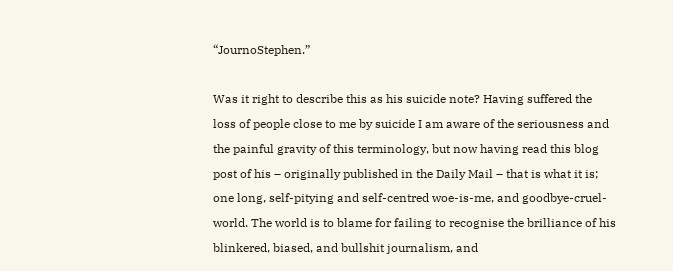“JournoStephen.”

Was it right to describe this as his suicide note? Having suffered the loss of people close to me by suicide I am aware of the seriousness and the painful gravity of this terminology, but now having read this blog post of his – originally published in the Daily Mail – that is what it is; one long, self-pitying and self-centred woe-is-me, and goodbye-cruel-world. The world is to blame for failing to recognise the brilliance of his blinkered, biased, and bullshit journalism, and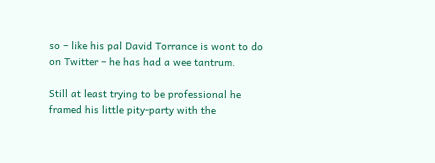so – like his pal David Torrance is wont to do on Twitter – he has had a wee tantrum.

Still at least trying to be professional he framed his little pity-party with the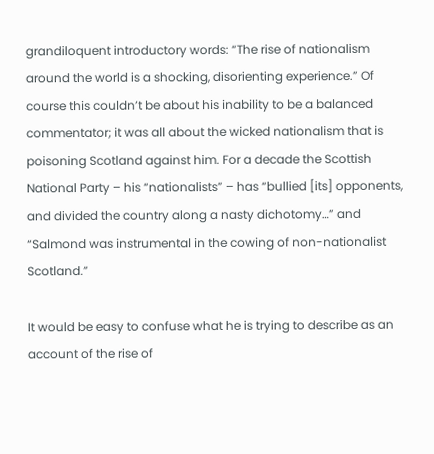grandiloquent introductory words: “The rise of nationalism around the world is a shocking, disorienting experience.” Of course this couldn’t be about his inability to be a balanced commentator; it was all about the wicked nationalism that is poisoning Scotland against him. For a decade the Scottish National Party – his “nationalists” – has “bullied [its] opponents, and divided the country along a nasty dichotomy…” and “Salmond was instrumental in the cowing of non-nationalist Scotland.”

It would be easy to confuse what he is trying to describe as an account of the rise of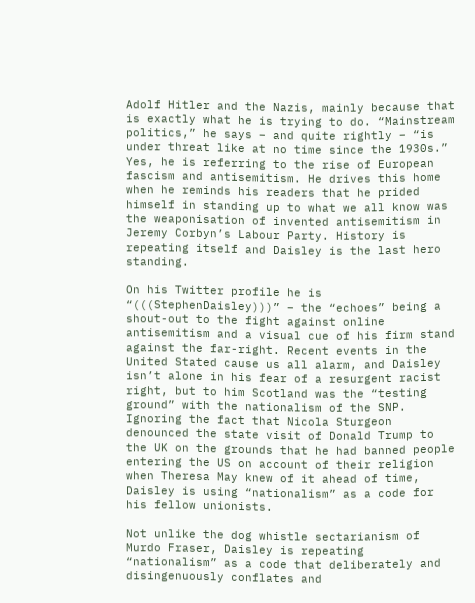Adolf Hitler and the Nazis, mainly because that is exactly what he is trying to do. “Mainstream politics,” he says – and quite rightly – “is under threat like at no time since the 1930s.” Yes, he is referring to the rise of European fascism and antisemitism. He drives this home when he reminds his readers that he prided himself in standing up to what we all know was the weaponisation of invented antisemitism in Jeremy Corbyn’s Labour Party. History is repeating itself and Daisley is the last hero standing.

On his Twitter profile he is “(((StephenDaisley)))” – the “echoes” being a shout-out to the fight against online antisemitism and a visual cue of his firm stand against the far-right. Recent events in the United Stated cause us all alarm, and Daisley isn’t alone in his fear of a resurgent racist right, but to him Scotland was the “testing ground” with the nationalism of the SNP. Ignoring the fact that Nicola Sturgeon denounced the state visit of Donald Trump to the UK on the grounds that he had banned people entering the US on account of their religion when Theresa May knew of it ahead of time, Daisley is using “nationalism” as a code for his fellow unionists.

Not unlike the dog whistle sectarianism of Murdo Fraser, Daisley is repeating “nationalism” as a code that deliberately and disingenuously conflates and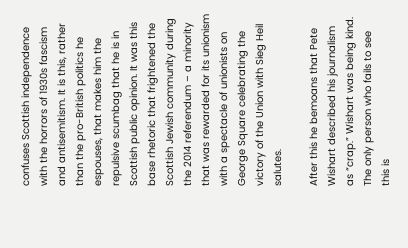confuses Scottish independence with the horrors of 1930s fascism and antisemitism. It is this, rather than the pro-British politics he espouses, that makes him the repulsive scumbag that he is in Scottish public opinion. It was this base rhetoric that frightened the Scottish Jewish community during the 2014 referendum – a minority that was rewarded for its unionism with a spectacle of unionists on George Square celebrating the victory of the Union with Sieg Heil salutes.

After this he bemoans that Pete Wishart described his journalism as “crap.” Wishart was being kind. The only person who fails to see this is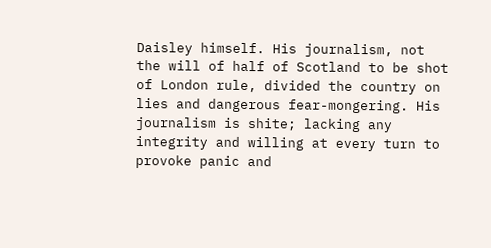Daisley himself. His journalism, not the will of half of Scotland to be shot of London rule, divided the country on lies and dangerous fear-mongering. His journalism is shite; lacking any integrity and willing at every turn to provoke panic and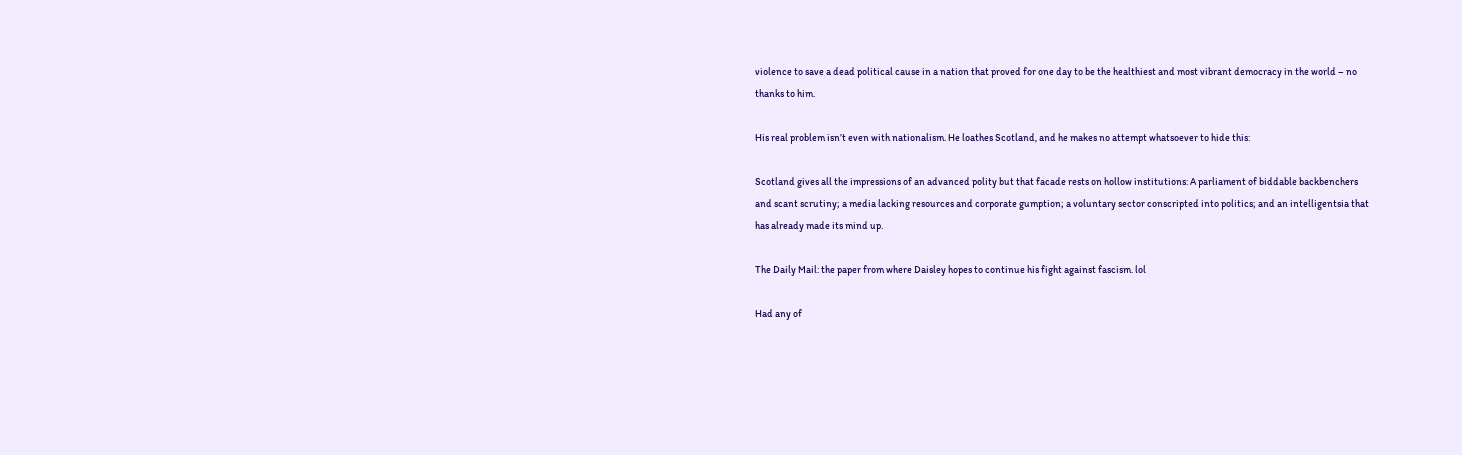violence to save a dead political cause in a nation that proved for one day to be the healthiest and most vibrant democracy in the world – no thanks to him.

His real problem isn’t even with nationalism. He loathes Scotland, and he makes no attempt whatsoever to hide this:

Scotland gives all the impressions of an advanced polity but that facade rests on hollow institutions: A parliament of biddable backbenchers and scant scrutiny; a media lacking resources and corporate gumption; a voluntary sector conscripted into politics; and an intelligentsia that has already made its mind up.

The Daily Mail: the paper from where Daisley hopes to continue his fight against fascism. lol

Had any of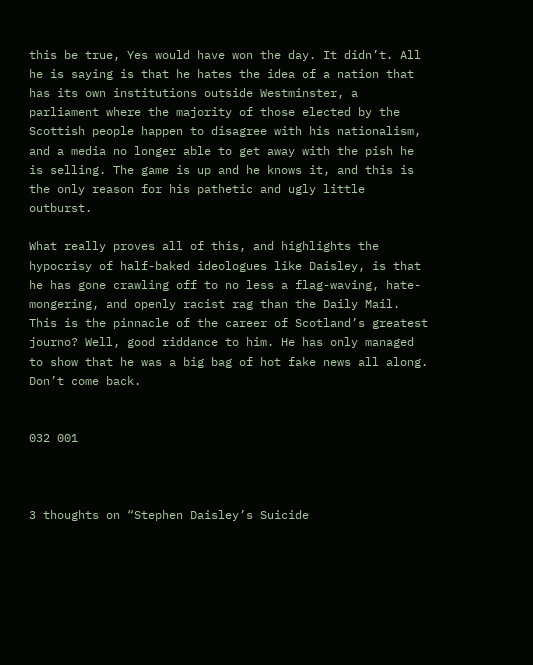this be true, Yes would have won the day. It didn’t. All he is saying is that he hates the idea of a nation that has its own institutions outside Westminster, a parliament where the majority of those elected by the Scottish people happen to disagree with his nationalism, and a media no longer able to get away with the pish he is selling. The game is up and he knows it, and this is the only reason for his pathetic and ugly little outburst.

What really proves all of this, and highlights the hypocrisy of half-baked ideologues like Daisley, is that he has gone crawling off to no less a flag-waving, hate-mongering, and openly racist rag than the Daily Mail. This is the pinnacle of the career of Scotland’s greatest journo? Well, good riddance to him. He has only managed to show that he was a big bag of hot fake news all along. Don’t come back.


032 001



3 thoughts on “Stephen Daisley’s Suicide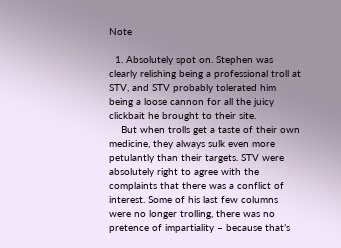Note

  1. Absolutely spot on. Stephen was clearly relishing being a professional troll at STV, and STV probably tolerated him being a loose cannon for all the juicy clickbait he brought to their site.
    But when trolls get a taste of their own medicine, they always sulk even more petulantly than their targets. STV were absolutely right to agree with the complaints that there was a conflict of interest. Some of his last few columns were no longer trolling, there was no pretence of impartiality – because that’s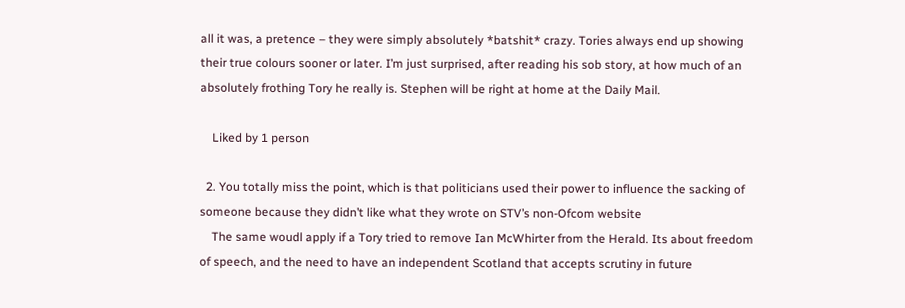all it was, a pretence – they were simply absolutely *batshit* crazy. Tories always end up showing their true colours sooner or later. I’m just surprised, after reading his sob story, at how much of an absolutely frothing Tory he really is. Stephen will be right at home at the Daily Mail.

    Liked by 1 person

  2. You totally miss the point, which is that politicians used their power to influence the sacking of someone because they didn’t like what they wrote on STV’s non-Ofcom website
    The same woudl apply if a Tory tried to remove Ian McWhirter from the Herald. Its about freedom of speech, and the need to have an independent Scotland that accepts scrutiny in future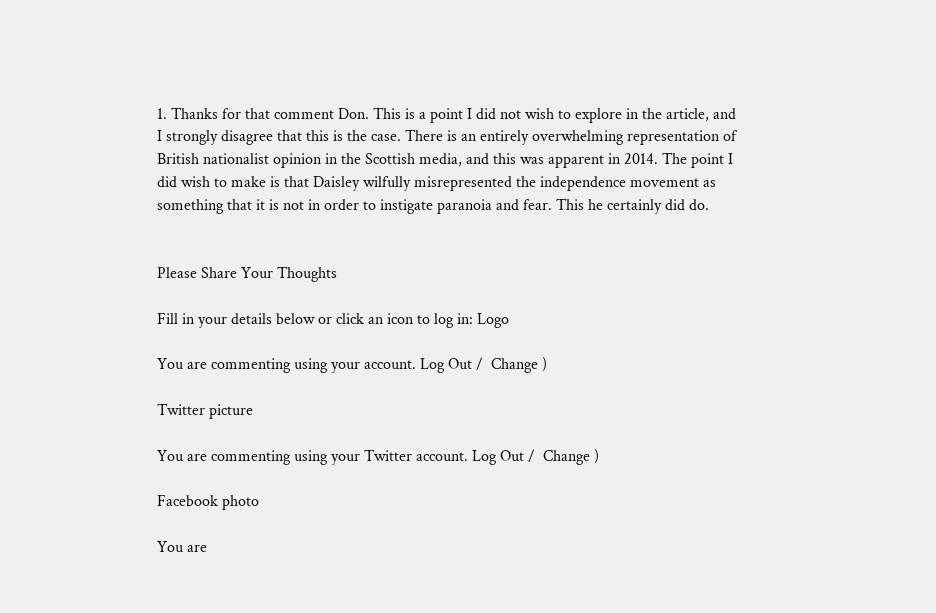1. Thanks for that comment Don. This is a point I did not wish to explore in the article, and I strongly disagree that this is the case. There is an entirely overwhelming representation of British nationalist opinion in the Scottish media, and this was apparent in 2014. The point I did wish to make is that Daisley wilfully misrepresented the independence movement as something that it is not in order to instigate paranoia and fear. This he certainly did do.


Please Share Your Thoughts

Fill in your details below or click an icon to log in: Logo

You are commenting using your account. Log Out /  Change )

Twitter picture

You are commenting using your Twitter account. Log Out /  Change )

Facebook photo

You are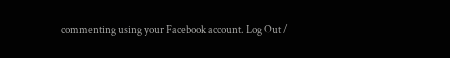commenting using your Facebook account. Log Out /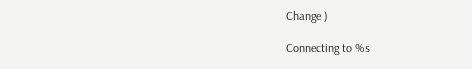Change )

Connecting to %s